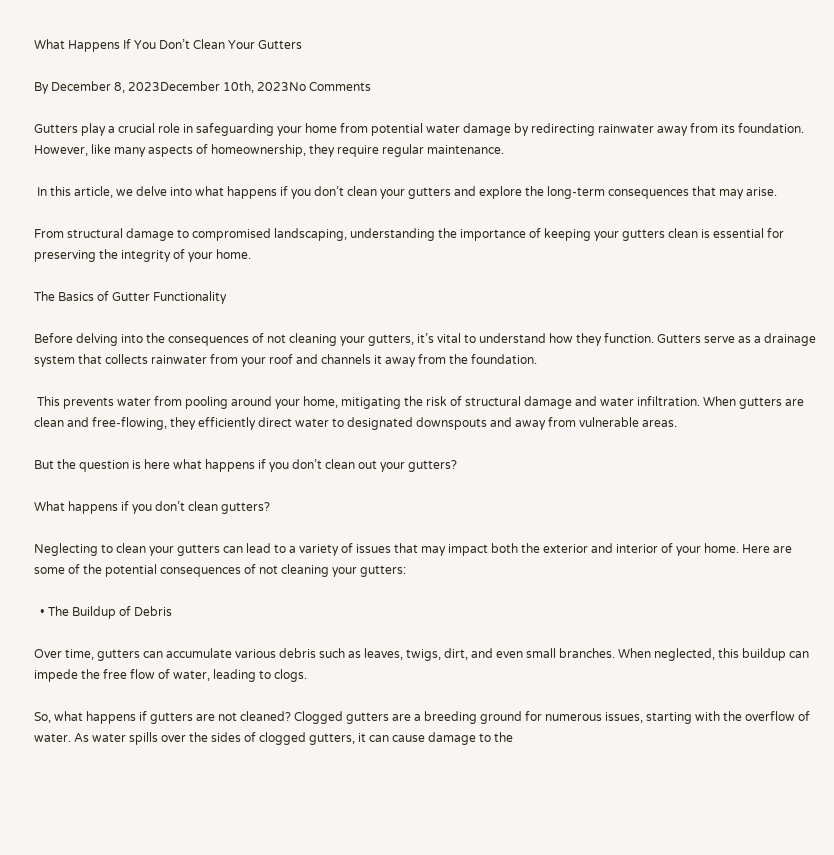What Happens If You Don’t Clean Your Gutters

By December 8, 2023December 10th, 2023No Comments

Gutters play a crucial role in safeguarding your home from potential water damage by redirecting rainwater away from its foundation. However, like many aspects of homeownership, they require regular maintenance.

 In this article, we delve into what happens if you don’t clean your gutters and explore the long-term consequences that may arise.

From structural damage to compromised landscaping, understanding the importance of keeping your gutters clean is essential for preserving the integrity of your home.

The Basics of Gutter Functionality

Before delving into the consequences of not cleaning your gutters, it’s vital to understand how they function. Gutters serve as a drainage system that collects rainwater from your roof and channels it away from the foundation.

 This prevents water from pooling around your home, mitigating the risk of structural damage and water infiltration. When gutters are clean and free-flowing, they efficiently direct water to designated downspouts and away from vulnerable areas.

But the question is here what happens if you don’t clean out your gutters?

What happens if you don’t clean gutters?

Neglecting to clean your gutters can lead to a variety of issues that may impact both the exterior and interior of your home. Here are some of the potential consequences of not cleaning your gutters:

  • The Buildup of Debris

Over time, gutters can accumulate various debris such as leaves, twigs, dirt, and even small branches. When neglected, this buildup can impede the free flow of water, leading to clogs.

So, what happens if gutters are not cleaned? Clogged gutters are a breeding ground for numerous issues, starting with the overflow of water. As water spills over the sides of clogged gutters, it can cause damage to the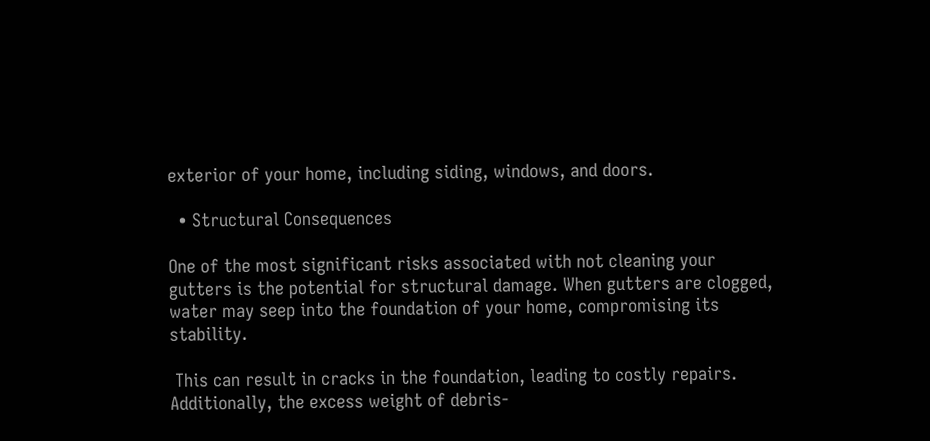exterior of your home, including siding, windows, and doors.

  • Structural Consequences

One of the most significant risks associated with not cleaning your gutters is the potential for structural damage. When gutters are clogged, water may seep into the foundation of your home, compromising its stability.

 This can result in cracks in the foundation, leading to costly repairs. Additionally, the excess weight of debris-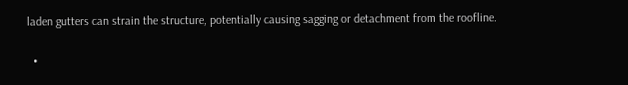laden gutters can strain the structure, potentially causing sagging or detachment from the roofline.

  •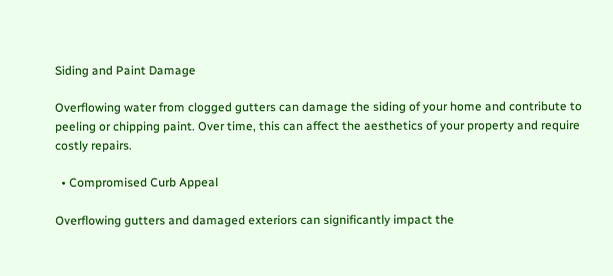Siding and Paint Damage

Overflowing water from clogged gutters can damage the siding of your home and contribute to peeling or chipping paint. Over time, this can affect the aesthetics of your property and require costly repairs.

  • Compromised Curb Appeal

Overflowing gutters and damaged exteriors can significantly impact the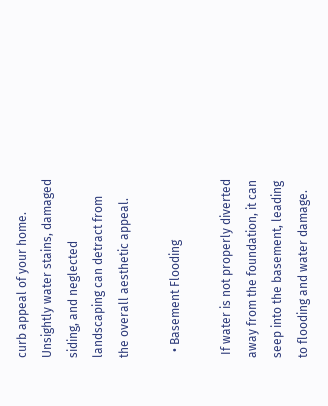curb appeal of your home. Unsightly water stains, damaged siding, and neglected landscaping can detract from the overall aesthetic appeal.

  • Basement Flooding

 If water is not properly diverted away from the foundation, it can seep into the basement, leading to flooding and water damage.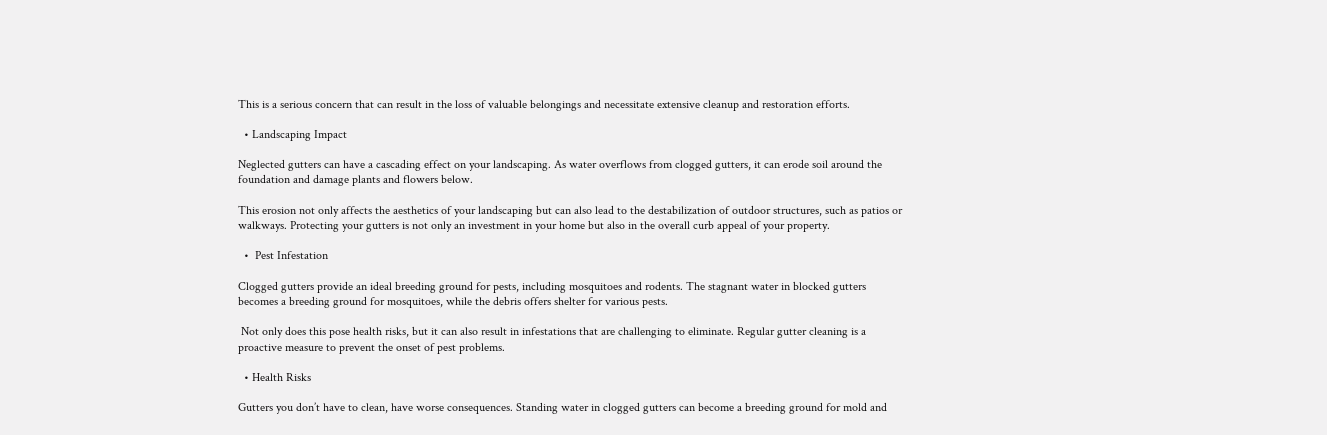This is a serious concern that can result in the loss of valuable belongings and necessitate extensive cleanup and restoration efforts.

  • Landscaping Impact

Neglected gutters can have a cascading effect on your landscaping. As water overflows from clogged gutters, it can erode soil around the foundation and damage plants and flowers below.

This erosion not only affects the aesthetics of your landscaping but can also lead to the destabilization of outdoor structures, such as patios or walkways. Protecting your gutters is not only an investment in your home but also in the overall curb appeal of your property.

  •  Pest Infestation

Clogged gutters provide an ideal breeding ground for pests, including mosquitoes and rodents. The stagnant water in blocked gutters becomes a breeding ground for mosquitoes, while the debris offers shelter for various pests.

 Not only does this pose health risks, but it can also result in infestations that are challenging to eliminate. Regular gutter cleaning is a proactive measure to prevent the onset of pest problems.

  • Health Risks

Gutters you don’t have to clean, have worse consequences. Standing water in clogged gutters can become a breeding ground for mold and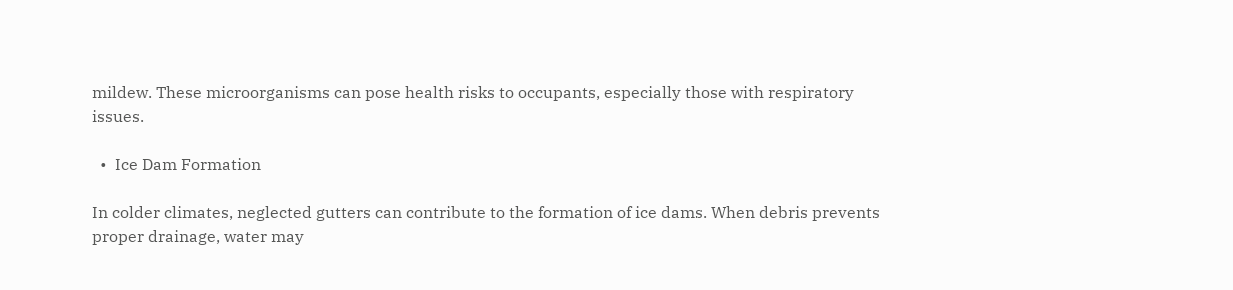mildew. These microorganisms can pose health risks to occupants, especially those with respiratory issues.

  •  Ice Dam Formation

In colder climates, neglected gutters can contribute to the formation of ice dams. When debris prevents proper drainage, water may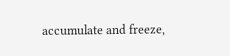accumulate and freeze,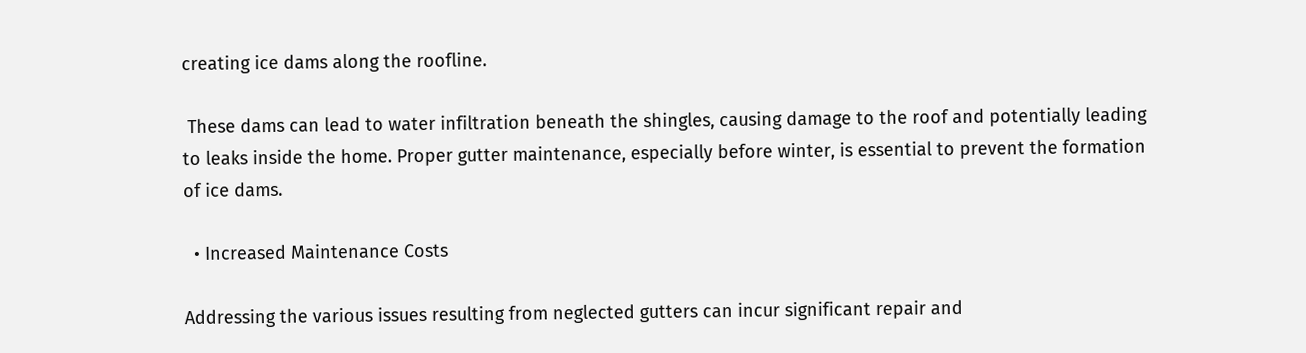creating ice dams along the roofline.

 These dams can lead to water infiltration beneath the shingles, causing damage to the roof and potentially leading to leaks inside the home. Proper gutter maintenance, especially before winter, is essential to prevent the formation of ice dams.

  • Increased Maintenance Costs

Addressing the various issues resulting from neglected gutters can incur significant repair and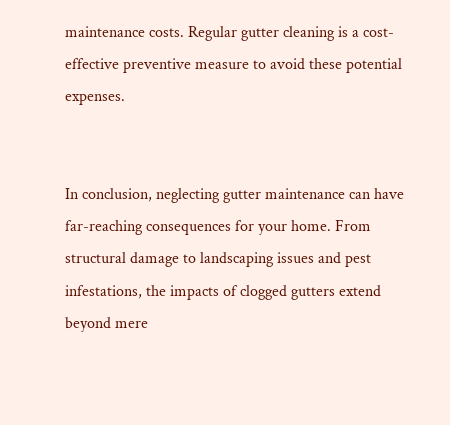maintenance costs. Regular gutter cleaning is a cost-effective preventive measure to avoid these potential expenses.


In conclusion, neglecting gutter maintenance can have far-reaching consequences for your home. From structural damage to landscaping issues and pest infestations, the impacts of clogged gutters extend beyond mere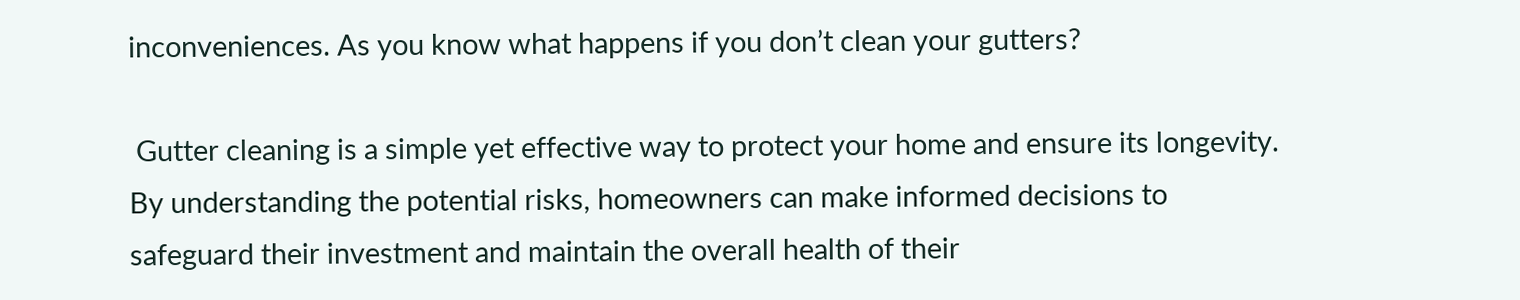inconveniences. As you know what happens if you don’t clean your gutters?

 Gutter cleaning is a simple yet effective way to protect your home and ensure its longevity. By understanding the potential risks, homeowners can make informed decisions to safeguard their investment and maintain the overall health of their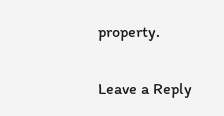property.

Leave a Reply